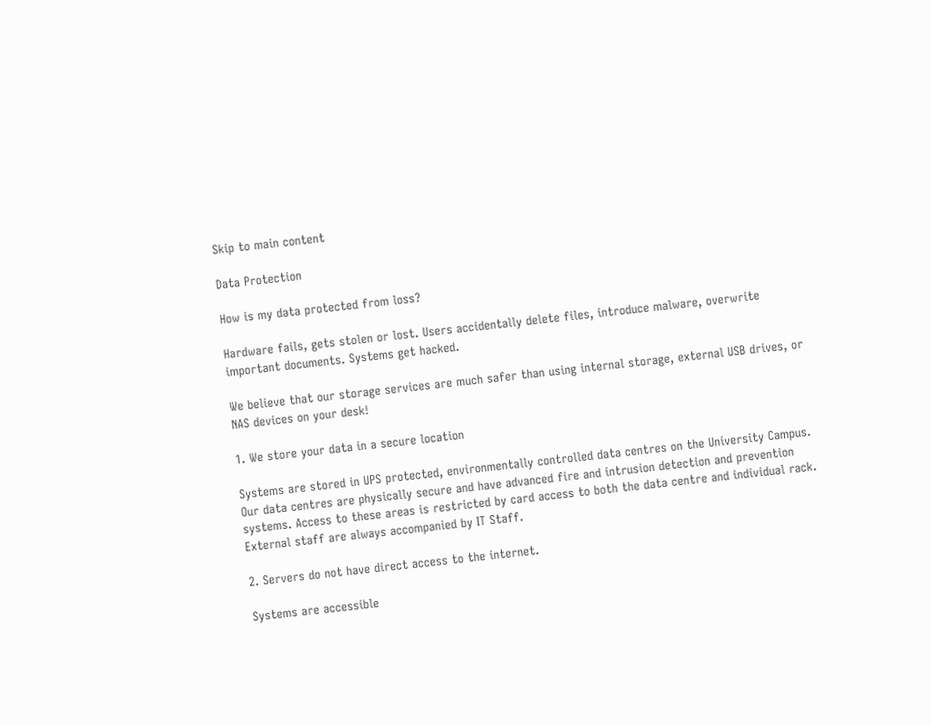Skip to main content

Data Protection

How is my data protected from loss?

Hardware fails, gets stolen or lost. Users accidentally delete files, introduce malware, overwrite important documents. Systems get hacked.

We believe that our storage services are much safer than using internal storage, external USB drives, or NAS devices on your desk!

1. We store your data in a secure location

Systems are stored in UPS protected, environmentally controlled data centres on the University Campus. Our data centres are physically secure and have advanced fire and intrusion detection and prevention systems. Access to these areas is restricted by card access to both the data centre and individual rack. External staff are always accompanied by IT Staff.

2. Servers do not have direct access to the internet.

Systems are accessible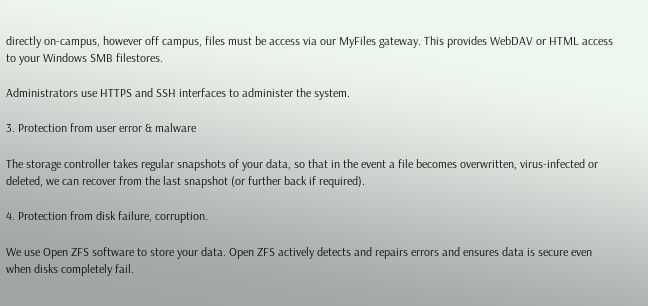directly on-campus, however off campus, files must be access via our MyFiles gateway. This provides WebDAV or HTML access to your Windows SMB filestores.

Administrators use HTTPS and SSH interfaces to administer the system.

3. Protection from user error & malware

The storage controller takes regular snapshots of your data, so that in the event a file becomes overwritten, virus-infected or deleted, we can recover from the last snapshot (or further back if required).

4. Protection from disk failure, corruption.

We use Open ZFS software to store your data. Open ZFS actively detects and repairs errors and ensures data is secure even when disks completely fail.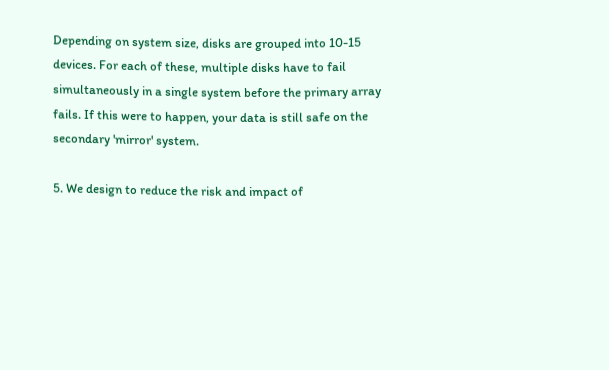Depending on system size, disks are grouped into 10-15 devices. For each of these, multiple disks have to fail simultaneously in a single system before the primary array fails. If this were to happen, your data is still safe on the secondary 'mirror' system.

5. We design to reduce the risk and impact of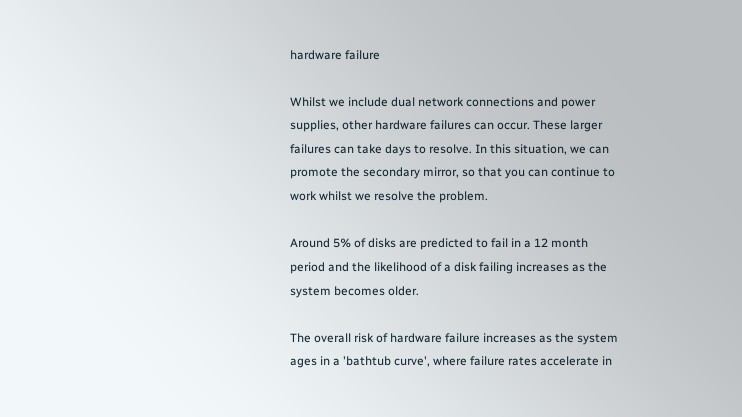hardware failure

Whilst we include dual network connections and power supplies, other hardware failures can occur. These larger failures can take days to resolve. In this situation, we can promote the secondary mirror, so that you can continue to work whilst we resolve the problem.

Around 5% of disks are predicted to fail in a 12 month period and the likelihood of a disk failing increases as the system becomes older.

The overall risk of hardware failure increases as the system ages in a 'bathtub curve', where failure rates accelerate in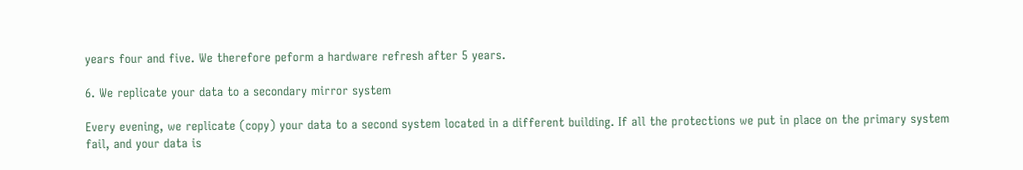years four and five. We therefore peform a hardware refresh after 5 years.

6. We replicate your data to a secondary mirror system

Every evening, we replicate (copy) your data to a second system located in a different building. If all the protections we put in place on the primary system fail, and your data is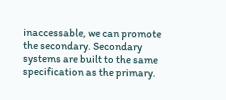inaccessable, we can promote the secondary. Secondary systems are built to the same specification as the primary.